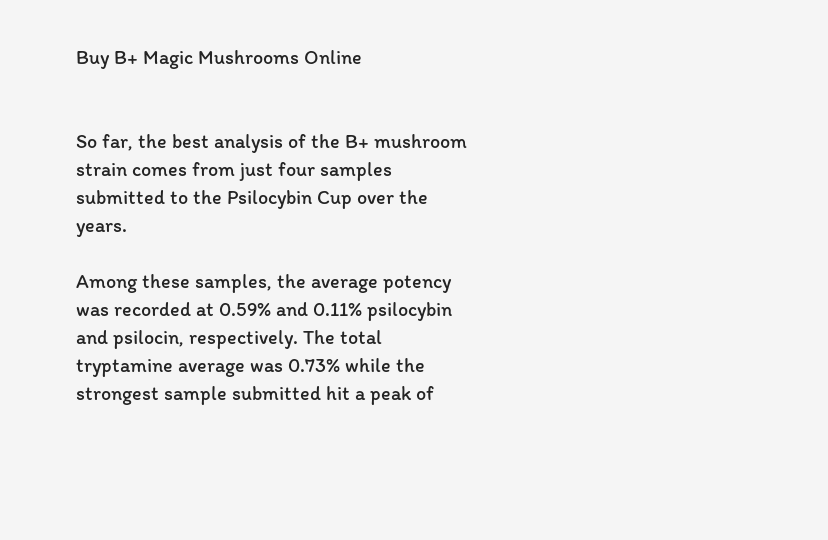Buy B+ Magic Mushrooms Online


So far, the best analysis of the B+ mushroom strain comes from just four samples submitted to the Psilocybin Cup over the years.

Among these samples, the average potency was recorded at 0.59% and 0.11% psilocybin and psilocin, respectively. The total tryptamine average was 0.73% while the strongest sample submitted hit a peak of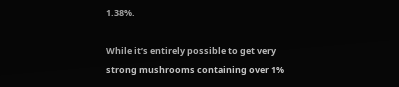1.38%.

While it’s entirely possible to get very strong mushrooms containing over 1%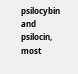psilocybin and psilocin, most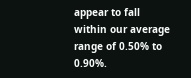appear to fall within our average range of 0.50% to 0.90%.